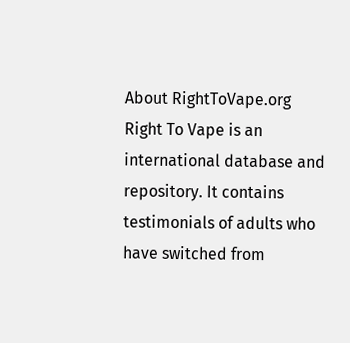About RightToVape.org
Right To Vape is an international database and repository. It contains testimonials of adults who have switched from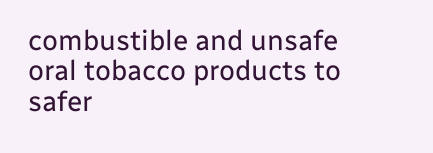combustible and unsafe oral tobacco products to safer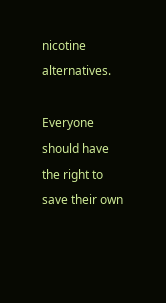nicotine alternatives.

Everyone should have the right to save their own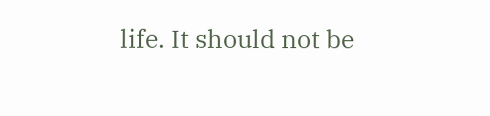life. It should not be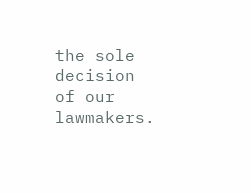the sole decision of our lawmakers.